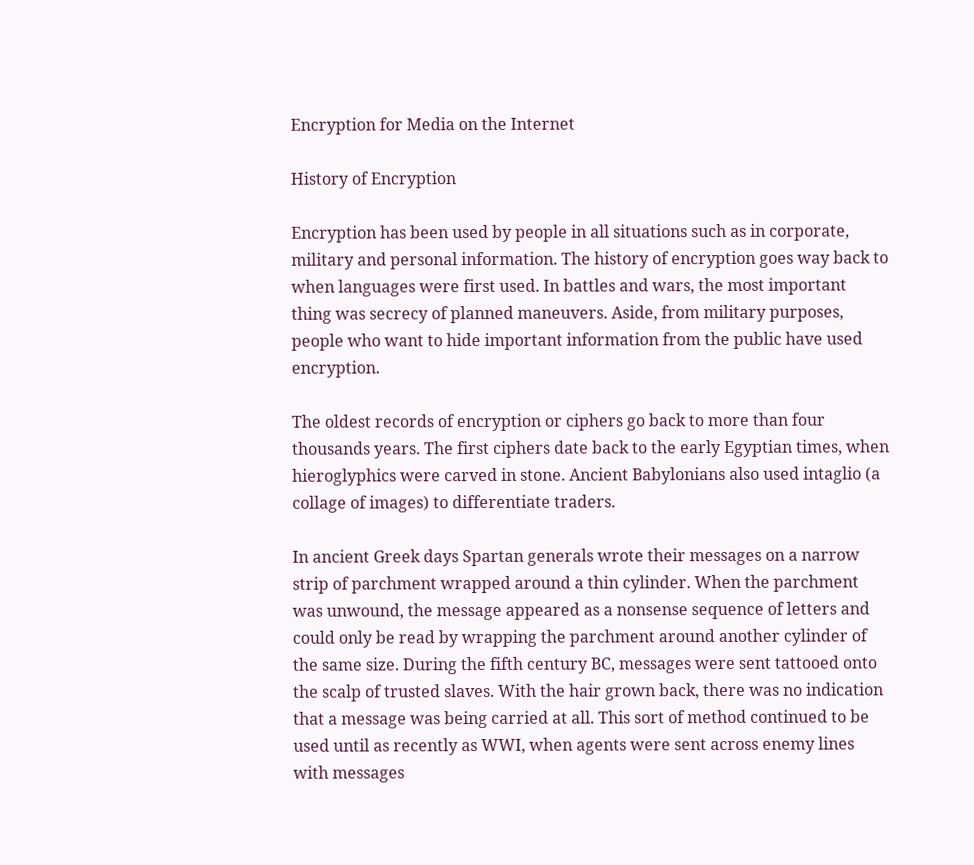Encryption for Media on the Internet

History of Encryption

Encryption has been used by people in all situations such as in corporate, military and personal information. The history of encryption goes way back to when languages were first used. In battles and wars, the most important thing was secrecy of planned maneuvers. Aside, from military purposes, people who want to hide important information from the public have used encryption.

The oldest records of encryption or ciphers go back to more than four thousands years. The first ciphers date back to the early Egyptian times, when hieroglyphics were carved in stone. Ancient Babylonians also used intaglio (a collage of images) to differentiate traders.

In ancient Greek days Spartan generals wrote their messages on a narrow strip of parchment wrapped around a thin cylinder. When the parchment was unwound, the message appeared as a nonsense sequence of letters and could only be read by wrapping the parchment around another cylinder of the same size. During the fifth century BC, messages were sent tattooed onto the scalp of trusted slaves. With the hair grown back, there was no indication that a message was being carried at all. This sort of method continued to be used until as recently as WWI, when agents were sent across enemy lines with messages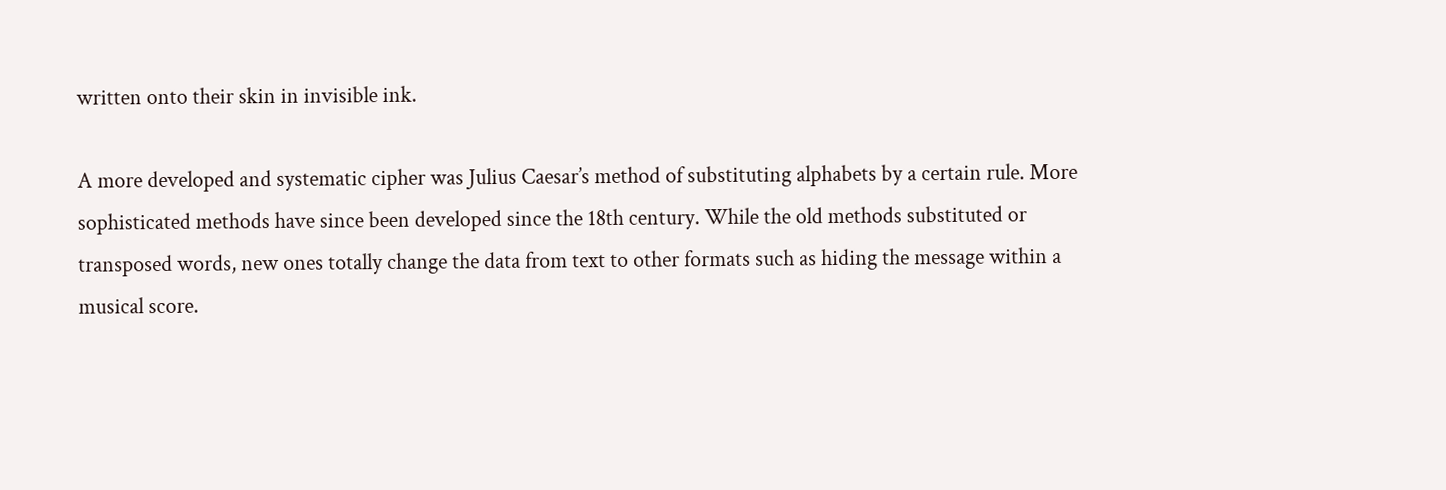written onto their skin in invisible ink.

A more developed and systematic cipher was Julius Caesar’s method of substituting alphabets by a certain rule. More sophisticated methods have since been developed since the 18th century. While the old methods substituted or transposed words, new ones totally change the data from text to other formats such as hiding the message within a musical score.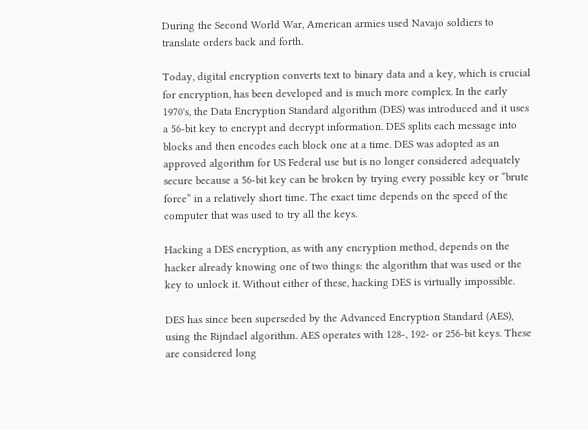During the Second World War, American armies used Navajo soldiers to translate orders back and forth.

Today, digital encryption converts text to binary data and a key, which is crucial for encryption, has been developed and is much more complex. In the early 1970's, the Data Encryption Standard algorithm (DES) was introduced and it uses a 56-bit key to encrypt and decrypt information. DES splits each message into blocks and then encodes each block one at a time. DES was adopted as an approved algorithm for US Federal use but is no longer considered adequately secure because a 56-bit key can be broken by trying every possible key or “brute force” in a relatively short time. The exact time depends on the speed of the computer that was used to try all the keys.

Hacking a DES encryption, as with any encryption method, depends on the hacker already knowing one of two things: the algorithm that was used or the key to unlock it. Without either of these, hacking DES is virtually impossible.

DES has since been superseded by the Advanced Encryption Standard (AES), using the Rijndael algorithm. AES operates with 128-, 192- or 256-bit keys. These are considered long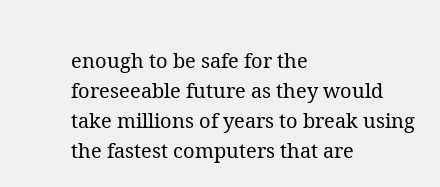enough to be safe for the foreseeable future as they would take millions of years to break using the fastest computers that are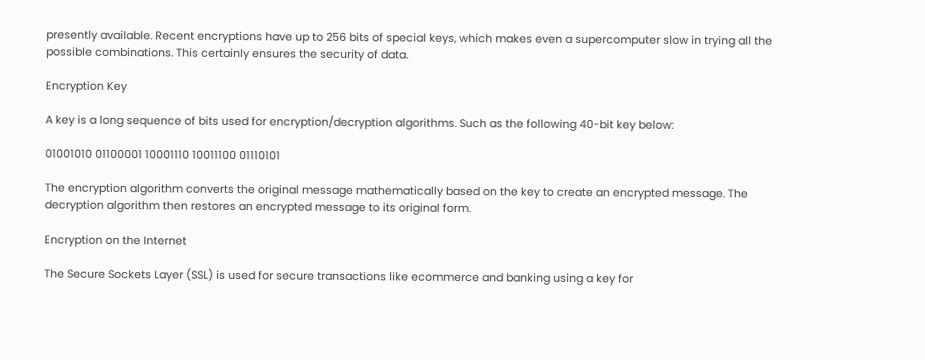presently available. Recent encryptions have up to 256 bits of special keys, which makes even a supercomputer slow in trying all the possible combinations. This certainly ensures the security of data.

Encryption Key

A key is a long sequence of bits used for encryption/decryption algorithms. Such as the following 40-bit key below:

01001010 01100001 10001110 10011100 01110101

The encryption algorithm converts the original message mathematically based on the key to create an encrypted message. The decryption algorithm then restores an encrypted message to its original form.

Encryption on the Internet

The Secure Sockets Layer (SSL) is used for secure transactions like ecommerce and banking using a key for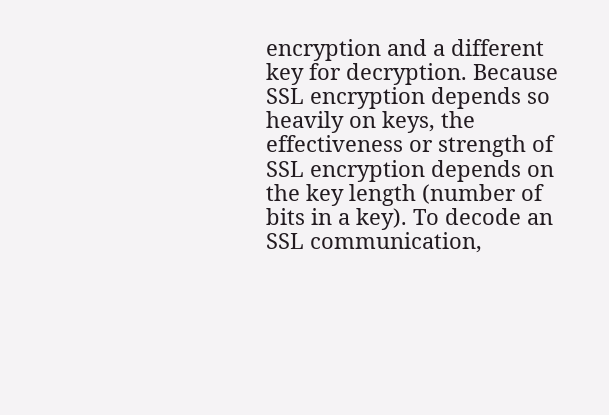encryption and a different key for decryption. Because SSL encryption depends so heavily on keys, the effectiveness or strength of SSL encryption depends on the key length (number of bits in a key). To decode an SSL communication,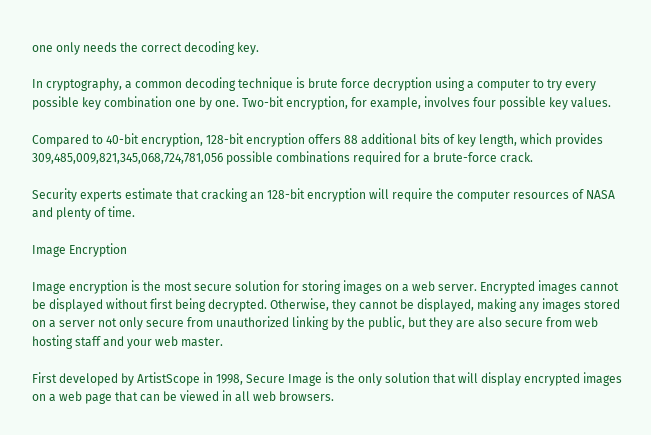one only needs the correct decoding key.

In cryptography, a common decoding technique is brute force decryption using a computer to try every possible key combination one by one. Two-bit encryption, for example, involves four possible key values.

Compared to 40-bit encryption, 128-bit encryption offers 88 additional bits of key length, which provides 309,485,009,821,345,068,724,781,056 possible combinations required for a brute-force crack.

Security experts estimate that cracking an 128-bit encryption will require the computer resources of NASA and plenty of time.

Image Encryption

Image encryption is the most secure solution for storing images on a web server. Encrypted images cannot be displayed without first being decrypted. Otherwise, they cannot be displayed, making any images stored on a server not only secure from unauthorized linking by the public, but they are also secure from web hosting staff and your web master.

First developed by ArtistScope in 1998, Secure Image is the only solution that will display encrypted images on a web page that can be viewed in all web browsers.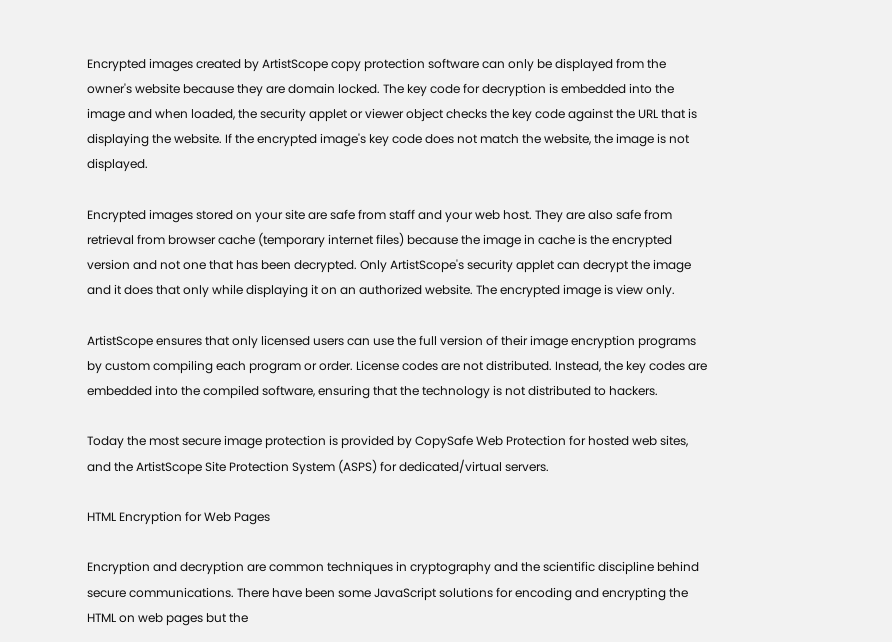Encrypted images created by ArtistScope copy protection software can only be displayed from the owner's website because they are domain locked. The key code for decryption is embedded into the image and when loaded, the security applet or viewer object checks the key code against the URL that is displaying the website. If the encrypted image's key code does not match the website, the image is not displayed.

Encrypted images stored on your site are safe from staff and your web host. They are also safe from retrieval from browser cache (temporary internet files) because the image in cache is the encrypted version and not one that has been decrypted. Only ArtistScope's security applet can decrypt the image and it does that only while displaying it on an authorized website. The encrypted image is view only.

ArtistScope ensures that only licensed users can use the full version of their image encryption programs by custom compiling each program or order. License codes are not distributed. Instead, the key codes are embedded into the compiled software, ensuring that the technology is not distributed to hackers.

Today the most secure image protection is provided by CopySafe Web Protection for hosted web sites, and the ArtistScope Site Protection System (ASPS) for dedicated/virtual servers.

HTML Encryption for Web Pages

Encryption and decryption are common techniques in cryptography and the scientific discipline behind secure communications. There have been some JavaScript solutions for encoding and encrypting the HTML on web pages but the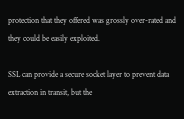protection that they offered was grossly over-rated and they could be easily exploited.

SSL can provide a secure socket layer to prevent data extraction in transit, but the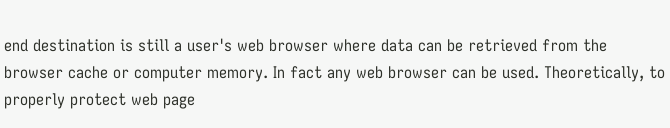end destination is still a user's web browser where data can be retrieved from the browser cache or computer memory. In fact any web browser can be used. Theoretically, to properly protect web page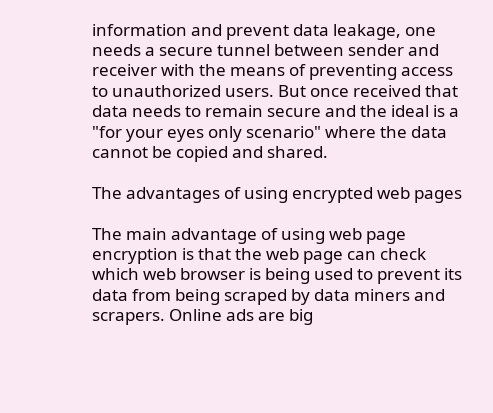information and prevent data leakage, one needs a secure tunnel between sender and receiver with the means of preventing access to unauthorized users. But once received that data needs to remain secure and the ideal is a "for your eyes only scenario" where the data cannot be copied and shared.

The advantages of using encrypted web pages

The main advantage of using web page encryption is that the web page can check which web browser is being used to prevent its data from being scraped by data miners and scrapers. Online ads are big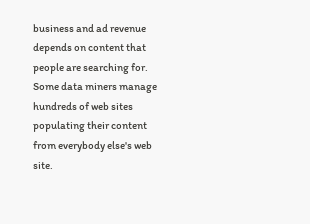business and ad revenue depends on content that people are searching for. Some data miners manage hundreds of web sites populating their content from everybody else's web site.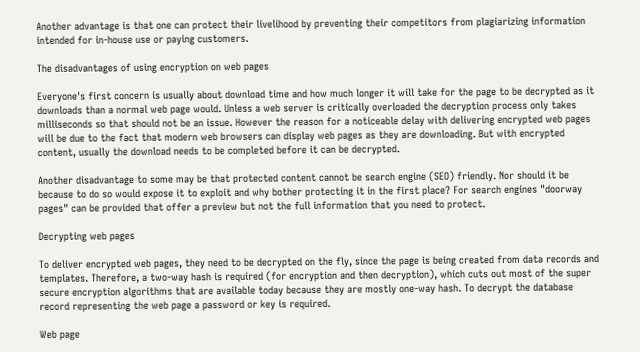Another advantage is that one can protect their livelihood by preventing their competitors from plagiarizing information intended for in-house use or paying customers.

The disadvantages of using encryption on web pages

Everyone's first concern is usually about download time and how much longer it will take for the page to be decrypted as it downloads than a normal web page would. Unless a web server is critically overloaded the decryption process only takes milliseconds so that should not be an issue. However the reason for a noticeable delay with delivering encrypted web pages will be due to the fact that modern web browsers can display web pages as they are downloading. But with encrypted content, usually the download needs to be completed before it can be decrypted.

Another disadvantage to some may be that protected content cannot be search engine (SEO) friendly. Nor should it be because to do so would expose it to exploit and why bother protecting it in the first place? For search engines "doorway pages" can be provided that offer a preview but not the full information that you need to protect.

Decrypting web pages

To deliver encrypted web pages, they need to be decrypted on the fly, since the page is being created from data records and templates. Therefore, a two-way hash is required (for encryption and then decryption), which cuts out most of the super secure encryption algorithms that are available today because they are mostly one-way hash. To decrypt the database record representing the web page a password or key is required.

Web page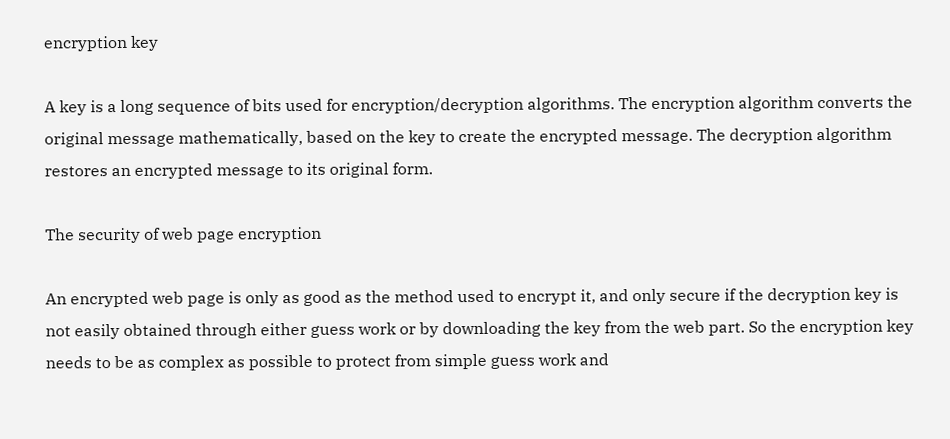encryption key

A key is a long sequence of bits used for encryption/decryption algorithms. The encryption algorithm converts the original message mathematically, based on the key to create the encrypted message. The decryption algorithm restores an encrypted message to its original form.

The security of web page encryption

An encrypted web page is only as good as the method used to encrypt it, and only secure if the decryption key is not easily obtained through either guess work or by downloading the key from the web part. So the encryption key needs to be as complex as possible to protect from simple guess work and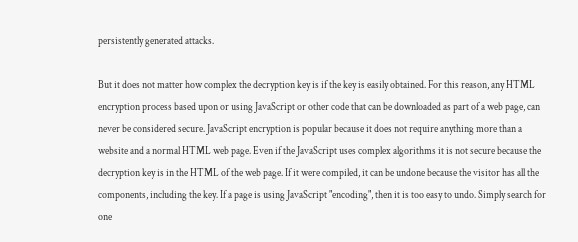persistently generated attacks.

But it does not matter how complex the decryption key is if the key is easily obtained. For this reason, any HTML encryption process based upon or using JavaScript or other code that can be downloaded as part of a web page, can never be considered secure. JavaScript encryption is popular because it does not require anything more than a website and a normal HTML web page. Even if the JavaScript uses complex algorithms it is not secure because the decryption key is in the HTML of the web page. If it were compiled, it can be undone because the visitor has all the components, including the key. If a page is using JavaScript "encoding", then it is too easy to undo. Simply search for one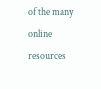of the many online resources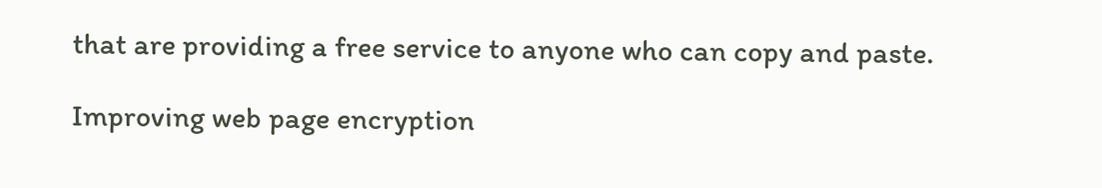that are providing a free service to anyone who can copy and paste.

Improving web page encryption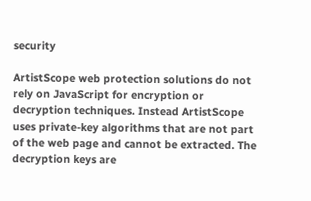security

ArtistScope web protection solutions do not rely on JavaScript for encryption or decryption techniques. Instead ArtistScope uses private-key algorithms that are not part of the web page and cannot be extracted. The decryption keys are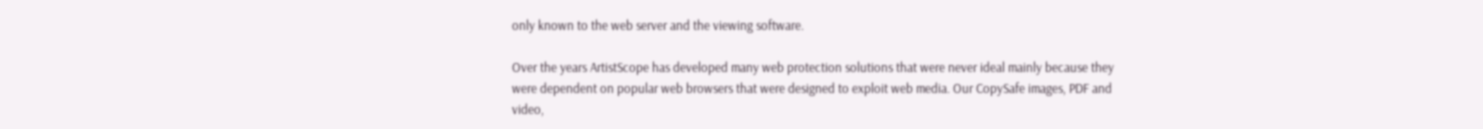only known to the web server and the viewing software.

Over the years ArtistScope has developed many web protection solutions that were never ideal mainly because they were dependent on popular web browsers that were designed to exploit web media. Our CopySafe images, PDF and video,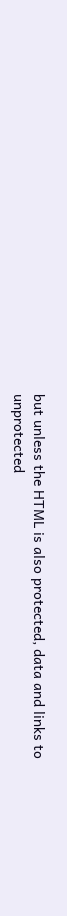but unless the HTML is also protected, data and links to unprotected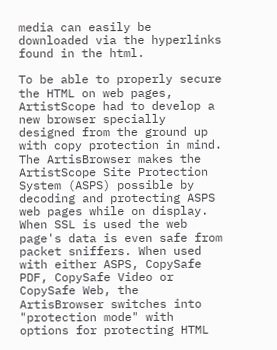media can easily be downloaded via the hyperlinks found in the html.

To be able to properly secure the HTML on web pages, ArtistScope had to develop a new browser specially designed from the ground up with copy protection in mind. The ArtisBrowser makes the ArtistScope Site Protection System (ASPS) possible by decoding and protecting ASPS web pages while on display. When SSL is used the web page's data is even safe from packet sniffers. When used with either ASPS, CopySafe PDF, CopySafe Video or CopySafe Web, the ArtisBrowser switches into "protection mode" with options for protecting HTML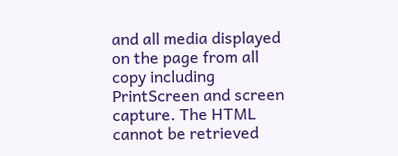and all media displayed on the page from all copy including PrintScreen and screen capture. The HTML cannot be retrieved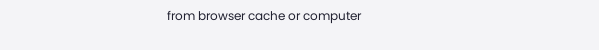from browser cache or computer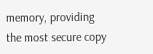memory, providing the most secure copy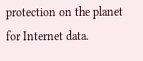protection on the planet for Internet data.